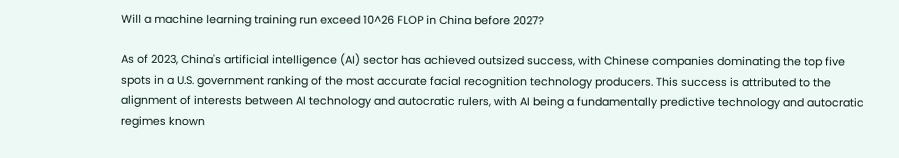Will a machine learning training run exceed 10^26 FLOP in China before 2027?

As of 2023, China's artificial intelligence (AI) sector has achieved outsized success, with Chinese companies dominating the top five spots in a U.S. government ranking of the most accurate facial recognition technology producers. This success is attributed to the alignment of interests between AI technology and autocratic rulers, with AI being a fundamentally predictive technology and autocratic regimes known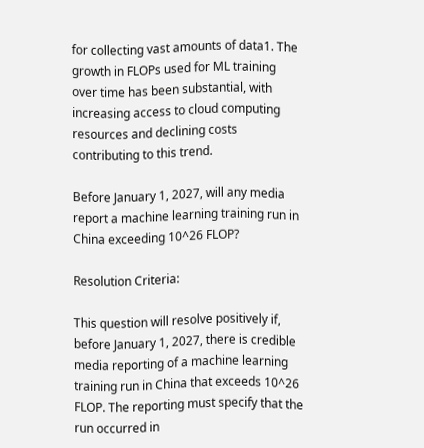for collecting vast amounts of data1. The growth in FLOPs used for ML training over time has been substantial, with increasing access to cloud computing resources and declining costs contributing to this trend.

Before January 1, 2027, will any media report a machine learning training run in China exceeding 10^26 FLOP?

Resolution Criteria:

This question will resolve positively if, before January 1, 2027, there is credible media reporting of a machine learning training run in China that exceeds 10^26 FLOP. The reporting must specify that the run occurred in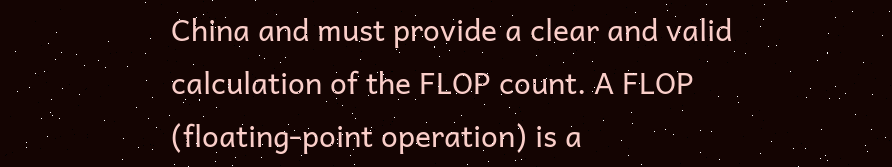China and must provide a clear and valid calculation of the FLOP count. A FLOP (floating-point operation) is a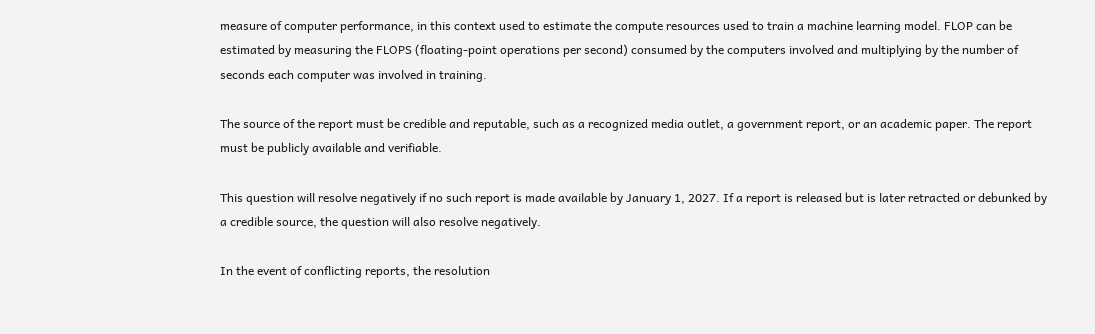measure of computer performance, in this context used to estimate the compute resources used to train a machine learning model. FLOP can be estimated by measuring the FLOPS (floating-point operations per second) consumed by the computers involved and multiplying by the number of seconds each computer was involved in training.

The source of the report must be credible and reputable, such as a recognized media outlet, a government report, or an academic paper. The report must be publicly available and verifiable.

This question will resolve negatively if no such report is made available by January 1, 2027. If a report is released but is later retracted or debunked by a credible source, the question will also resolve negatively.

In the event of conflicting reports, the resolution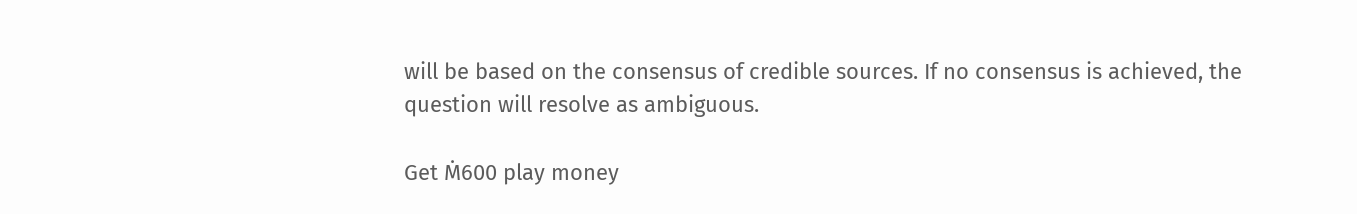will be based on the consensus of credible sources. If no consensus is achieved, the question will resolve as ambiguous.

Get Ṁ600 play money